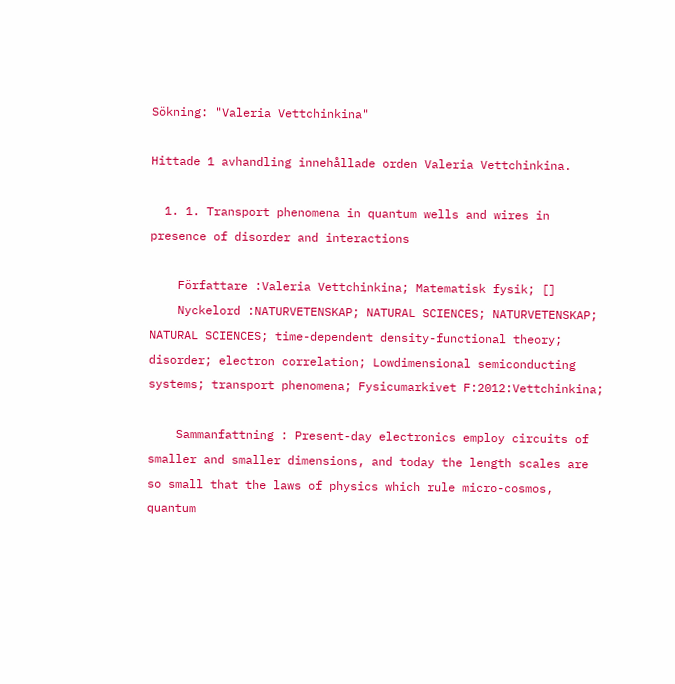Sökning: "Valeria Vettchinkina"

Hittade 1 avhandling innehållade orden Valeria Vettchinkina.

  1. 1. Transport phenomena in quantum wells and wires in presence of disorder and interactions

    Författare :Valeria Vettchinkina; Matematisk fysik; []
    Nyckelord :NATURVETENSKAP; NATURAL SCIENCES; NATURVETENSKAP; NATURAL SCIENCES; time-dependent density-functional theory; disorder; electron correlation; Lowdimensional semiconducting systems; transport phenomena; Fysicumarkivet F:2012:Vettchinkina;

    Sammanfattning : Present-day electronics employ circuits of smaller and smaller dimensions, and today the length scales are so small that the laws of physics which rule micro-cosmos, quantum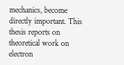mechanics, become directly important. This thesis reports on theoretical work on electron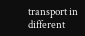transport in different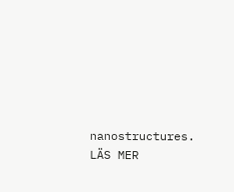nanostructures. LÄS MER